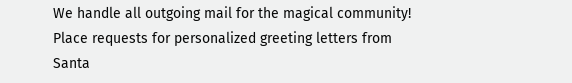We handle all outgoing mail for the magical community! Place requests for personalized greeting letters from Santa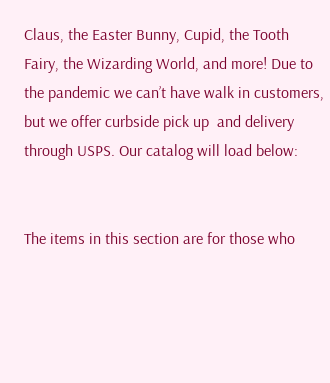Claus, the Easter Bunny, Cupid, the Tooth Fairy, the Wizarding World, and more! Due to the pandemic we can’t have walk in customers, but we offer curbside pick up  and delivery through USPS. Our catalog will load below:


The items in this section are for those who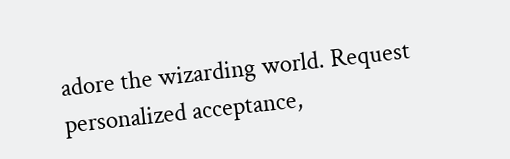adore the wizarding world. Request personalized acceptance,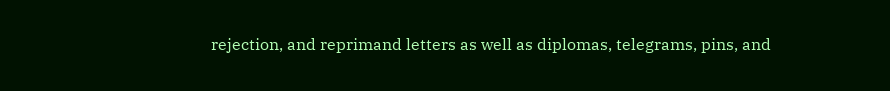rejection, and reprimand letters as well as diplomas, telegrams, pins, and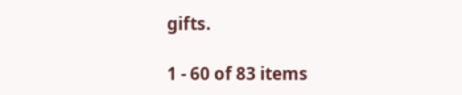gifts.

1 - 60 of 83 items